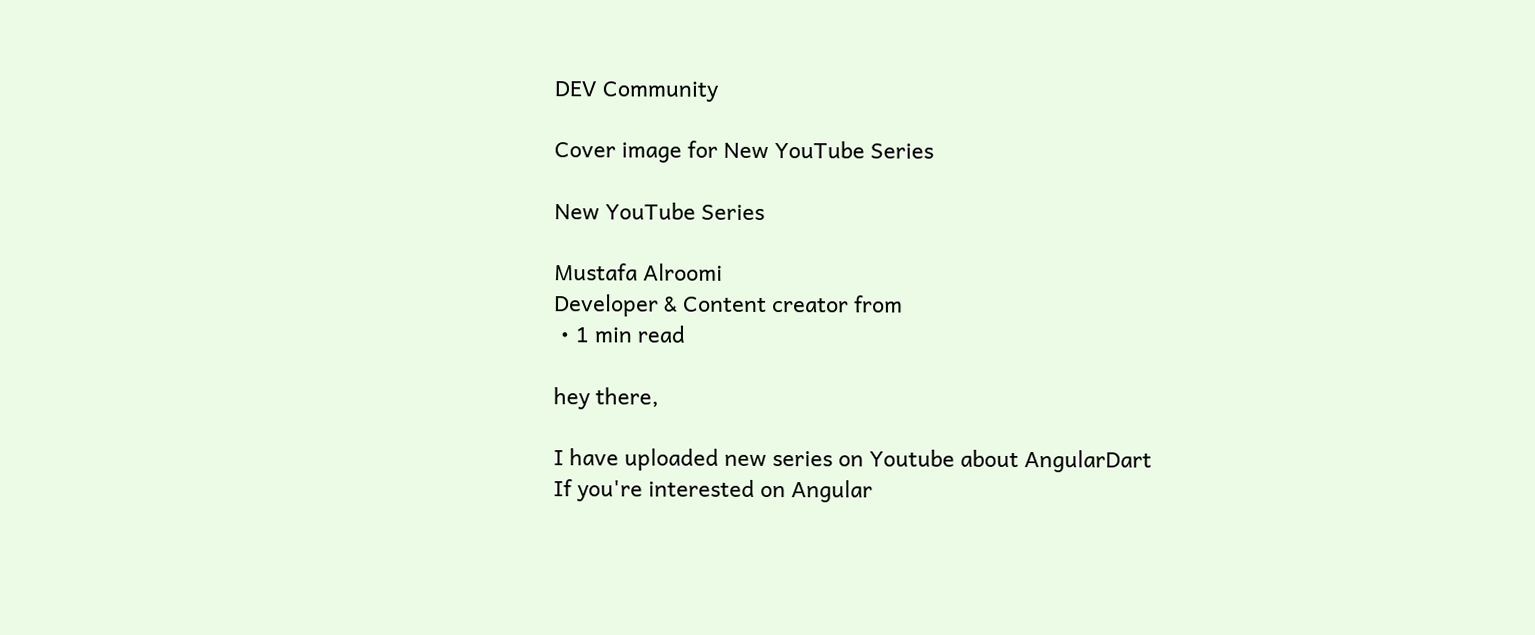DEV Community

Cover image for New YouTube Series

New YouTube Series

Mustafa Alroomi
Developer & Content creator from
・1 min read

hey there,

I have uploaded new series on Youtube about AngularDart
If you're interested on Angular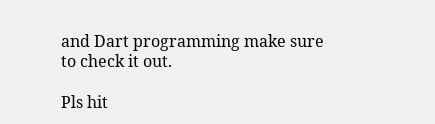and Dart programming make sure to check it out.

Pls hit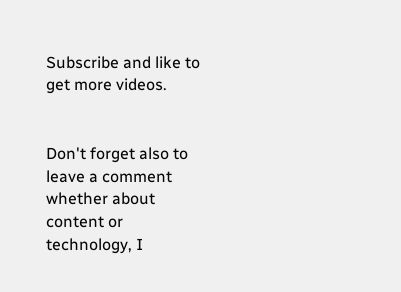Subscribe and like to get more videos.


Don't forget also to leave a comment whether about content or technology, I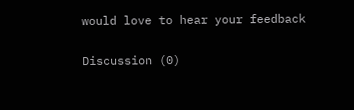would love to hear your feedback

Discussion (0)